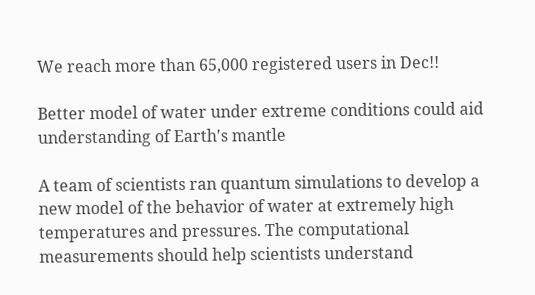We reach more than 65,000 registered users in Dec!!

Better model of water under extreme conditions could aid understanding of Earth's mantle

A team of scientists ran quantum simulations to develop a new model of the behavior of water at extremely high temperatures and pressures. The computational measurements should help scientists understand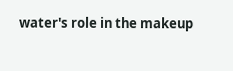water's role in the makeup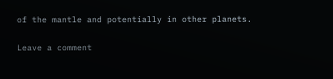of the mantle and potentially in other planets.

Leave a comment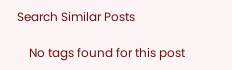Search Similar Posts

    No tags found for this post